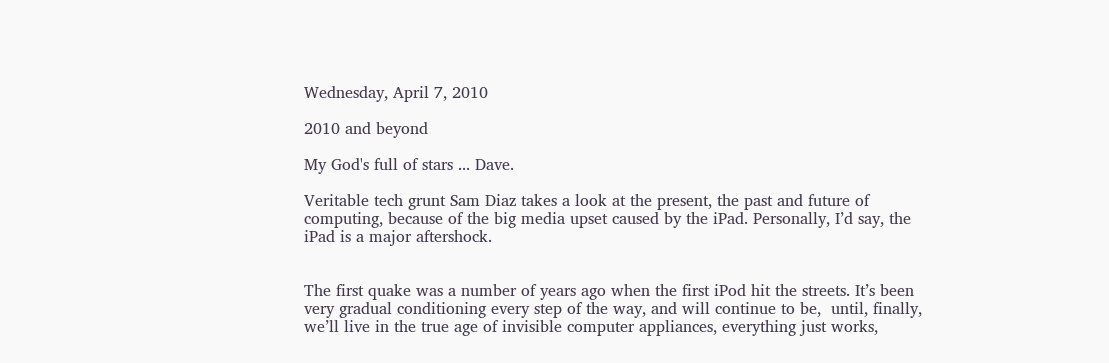Wednesday, April 7, 2010

2010 and beyond

My God's full of stars ... Dave.

Veritable tech grunt Sam Diaz takes a look at the present, the past and future of computing, because of the big media upset caused by the iPad. Personally, I’d say, the iPad is a major aftershock.


The first quake was a number of years ago when the first iPod hit the streets. It’s been very gradual conditioning every step of the way, and will continue to be,  until, finally, we’ll live in the true age of invisible computer appliances, everything just works,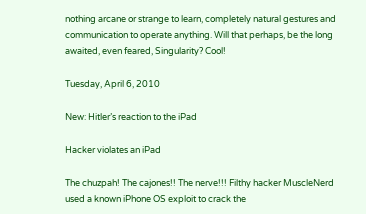nothing arcane or strange to learn, completely natural gestures and communication to operate anything. Will that perhaps, be the long awaited, even feared, Singularity? Cool!

Tuesday, April 6, 2010

New: Hitler’s reaction to the iPad

Hacker violates an iPad

The chuzpah! The cajones!! The nerve!!! Filthy hacker MuscleNerd used a known iPhone OS exploit to crack the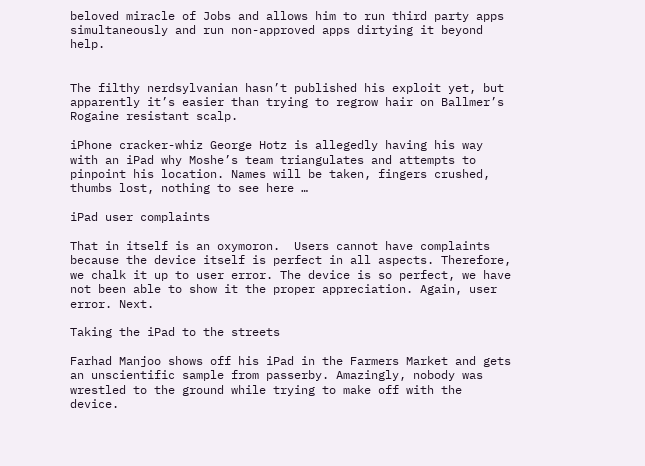beloved miracle of Jobs and allows him to run third party apps simultaneously and run non-approved apps dirtying it beyond help.


The filthy nerdsylvanian hasn’t published his exploit yet, but apparently it’s easier than trying to regrow hair on Ballmer’s Rogaine resistant scalp.

iPhone cracker-whiz George Hotz is allegedly having his way with an iPad why Moshe’s team triangulates and attempts to pinpoint his location. Names will be taken, fingers crushed, thumbs lost, nothing to see here …

iPad user complaints

That in itself is an oxymoron.  Users cannot have complaints because the device itself is perfect in all aspects. Therefore, we chalk it up to user error. The device is so perfect, we have not been able to show it the proper appreciation. Again, user error. Next.

Taking the iPad to the streets

Farhad Manjoo shows off his iPad in the Farmers Market and gets an unscientific sample from passerby. Amazingly, nobody was wrestled to the ground while trying to make off with the device.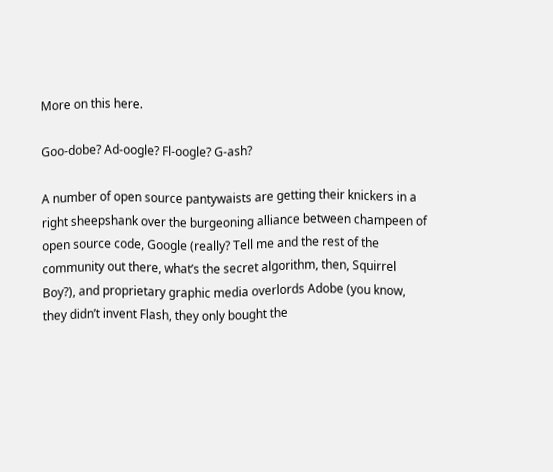More on this here.

Goo-dobe? Ad-oogle? Fl-oogle? G-ash?

A number of open source pantywaists are getting their knickers in a right sheepshank over the burgeoning alliance between champeen of open source code, Google (really? Tell me and the rest of the community out there, what’s the secret algorithm, then, Squirrel Boy?), and proprietary graphic media overlords Adobe (you know, they didn’t invent Flash, they only bought the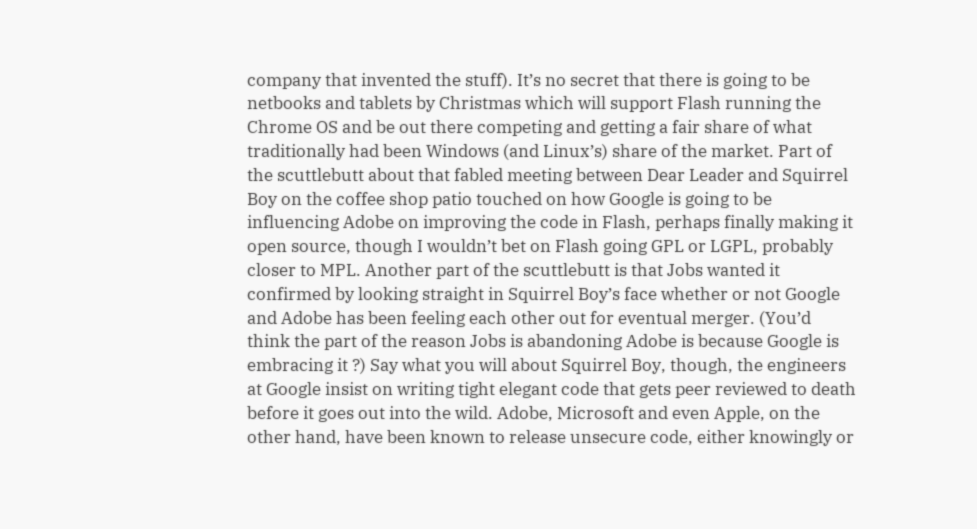company that invented the stuff). It’s no secret that there is going to be netbooks and tablets by Christmas which will support Flash running the Chrome OS and be out there competing and getting a fair share of what traditionally had been Windows (and Linux’s) share of the market. Part of the scuttlebutt about that fabled meeting between Dear Leader and Squirrel Boy on the coffee shop patio touched on how Google is going to be influencing Adobe on improving the code in Flash, perhaps finally making it open source, though I wouldn’t bet on Flash going GPL or LGPL, probably closer to MPL. Another part of the scuttlebutt is that Jobs wanted it confirmed by looking straight in Squirrel Boy’s face whether or not Google and Adobe has been feeling each other out for eventual merger. (You’d think the part of the reason Jobs is abandoning Adobe is because Google is embracing it ?) Say what you will about Squirrel Boy, though, the engineers at Google insist on writing tight elegant code that gets peer reviewed to death before it goes out into the wild. Adobe, Microsoft and even Apple, on the other hand, have been known to release unsecure code, either knowingly or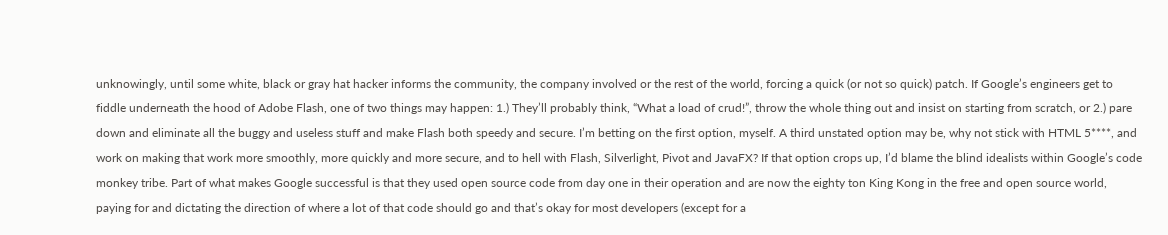unknowingly, until some white, black or gray hat hacker informs the community, the company involved or the rest of the world, forcing a quick (or not so quick) patch. If Google’s engineers get to fiddle underneath the hood of Adobe Flash, one of two things may happen: 1.) They’ll probably think, “What a load of crud!”, throw the whole thing out and insist on starting from scratch, or 2.) pare down and eliminate all the buggy and useless stuff and make Flash both speedy and secure. I’m betting on the first option, myself. A third unstated option may be, why not stick with HTML 5****, and work on making that work more smoothly, more quickly and more secure, and to hell with Flash, Silverlight, Pivot and JavaFX? If that option crops up, I’d blame the blind idealists within Google’s code monkey tribe. Part of what makes Google successful is that they used open source code from day one in their operation and are now the eighty ton King Kong in the free and open source world, paying for and dictating the direction of where a lot of that code should go and that’s okay for most developers (except for a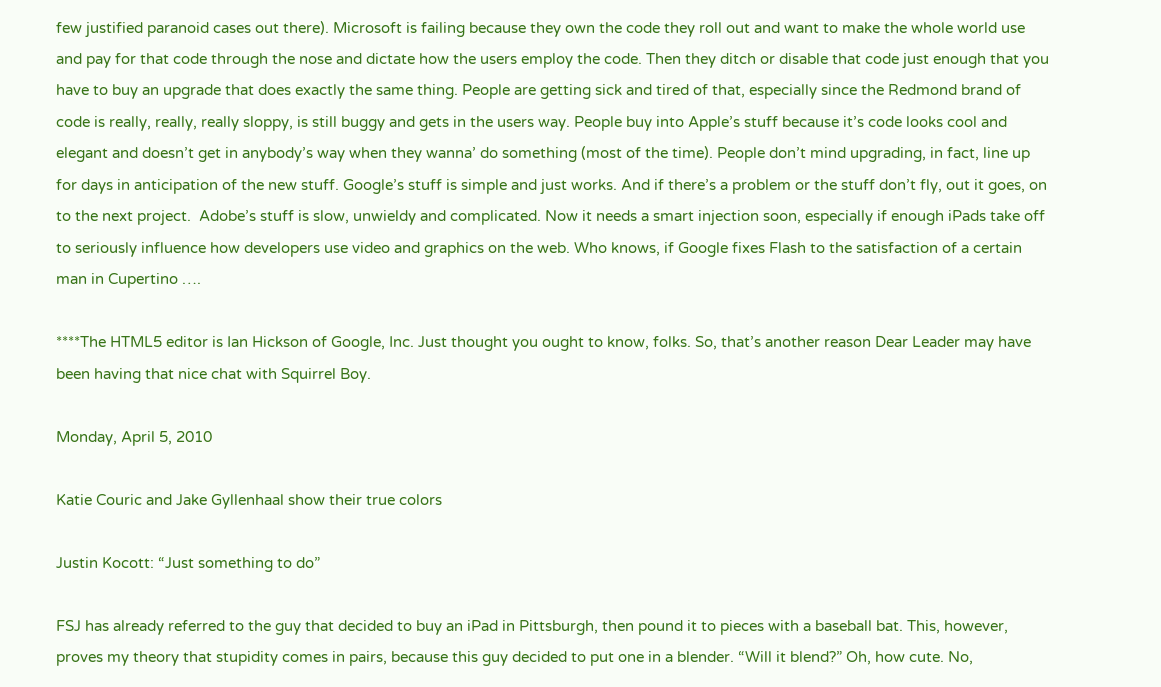few justified paranoid cases out there). Microsoft is failing because they own the code they roll out and want to make the whole world use and pay for that code through the nose and dictate how the users employ the code. Then they ditch or disable that code just enough that you have to buy an upgrade that does exactly the same thing. People are getting sick and tired of that, especially since the Redmond brand of code is really, really, really sloppy, is still buggy and gets in the users way. People buy into Apple’s stuff because it’s code looks cool and elegant and doesn’t get in anybody’s way when they wanna’ do something (most of the time). People don’t mind upgrading, in fact, line up for days in anticipation of the new stuff. Google’s stuff is simple and just works. And if there’s a problem or the stuff don’t fly, out it goes, on to the next project.  Adobe’s stuff is slow, unwieldy and complicated. Now it needs a smart injection soon, especially if enough iPads take off to seriously influence how developers use video and graphics on the web. Who knows, if Google fixes Flash to the satisfaction of a certain man in Cupertino ….

****The HTML5 editor is Ian Hickson of Google, Inc. Just thought you ought to know, folks. So, that’s another reason Dear Leader may have been having that nice chat with Squirrel Boy.

Monday, April 5, 2010

Katie Couric and Jake Gyllenhaal show their true colors

Justin Kocott: “Just something to do”

FSJ has already referred to the guy that decided to buy an iPad in Pittsburgh, then pound it to pieces with a baseball bat. This, however, proves my theory that stupidity comes in pairs, because this guy decided to put one in a blender. “Will it blend?” Oh, how cute. No,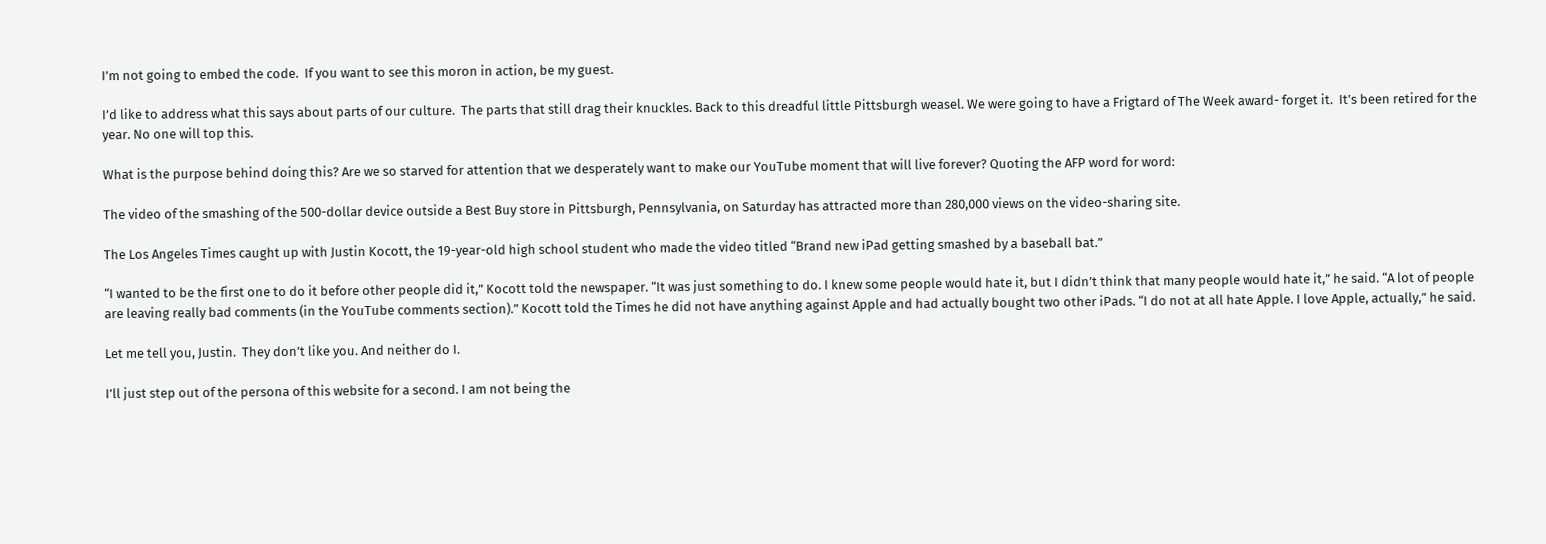I’m not going to embed the code.  If you want to see this moron in action, be my guest.

I’d like to address what this says about parts of our culture.  The parts that still drag their knuckles. Back to this dreadful little Pittsburgh weasel. We were going to have a Frigtard of The Week award- forget it.  It’s been retired for the year. No one will top this.

What is the purpose behind doing this? Are we so starved for attention that we desperately want to make our YouTube moment that will live forever? Quoting the AFP word for word:

The video of the smashing of the 500-dollar device outside a Best Buy store in Pittsburgh, Pennsylvania, on Saturday has attracted more than 280,000 views on the video-sharing site.

The Los Angeles Times caught up with Justin Kocott, the 19-year-old high school student who made the video titled “Brand new iPad getting smashed by a baseball bat.”

“I wanted to be the first one to do it before other people did it,” Kocott told the newspaper. “It was just something to do. I knew some people would hate it, but I didn’t think that many people would hate it,” he said. “A lot of people are leaving really bad comments (in the YouTube comments section).” Kocott told the Times he did not have anything against Apple and had actually bought two other iPads. “I do not at all hate Apple. I love Apple, actually,” he said.

Let me tell you, Justin.  They don’t like you. And neither do I.

I’ll just step out of the persona of this website for a second. I am not being the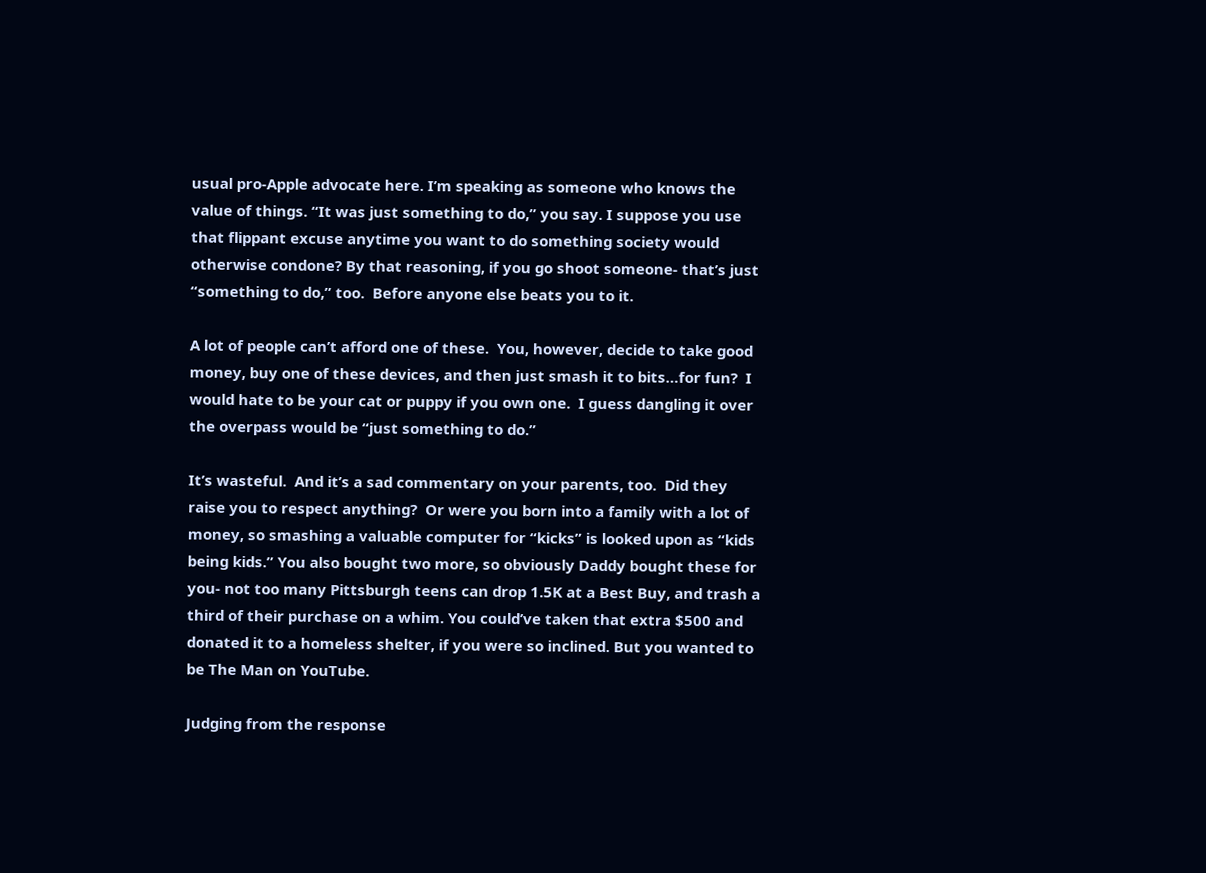usual pro-Apple advocate here. I’m speaking as someone who knows the value of things. “It was just something to do,” you say. I suppose you use that flippant excuse anytime you want to do something society would otherwise condone? By that reasoning, if you go shoot someone- that’s just “something to do,” too.  Before anyone else beats you to it.

A lot of people can’t afford one of these.  You, however, decide to take good money, buy one of these devices, and then just smash it to bits…for fun?  I would hate to be your cat or puppy if you own one.  I guess dangling it over the overpass would be “just something to do.”

It’s wasteful.  And it’s a sad commentary on your parents, too.  Did they raise you to respect anything?  Or were you born into a family with a lot of money, so smashing a valuable computer for “kicks” is looked upon as “kids being kids.” You also bought two more, so obviously Daddy bought these for you- not too many Pittsburgh teens can drop 1.5K at a Best Buy, and trash a third of their purchase on a whim. You could’ve taken that extra $500 and donated it to a homeless shelter, if you were so inclined. But you wanted to be The Man on YouTube.

Judging from the response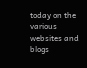today on the various websites and blogs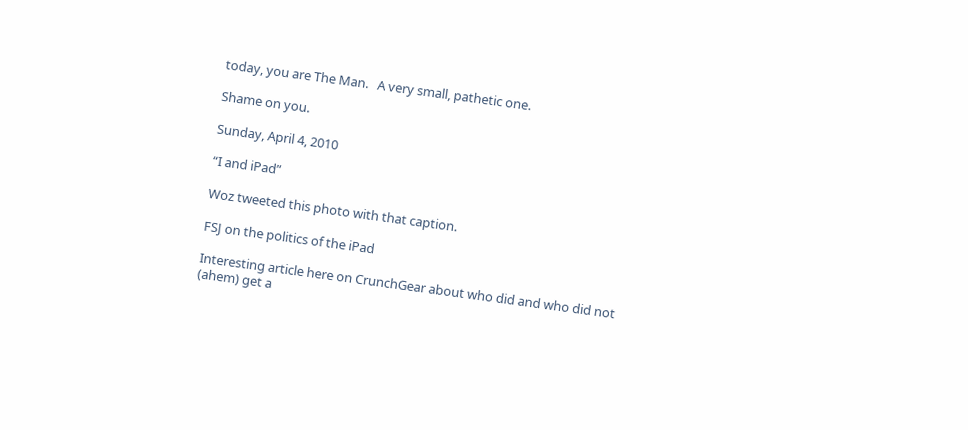today, you are The Man.   A very small, pathetic one.

Shame on you.

Sunday, April 4, 2010

“I and iPad”

Woz tweeted this photo with that caption.

FSJ on the politics of the iPad

Interesting article here on CrunchGear about who did and who did not (ahem) get a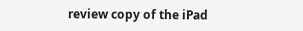review copy of the iPad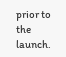prior to the launch.